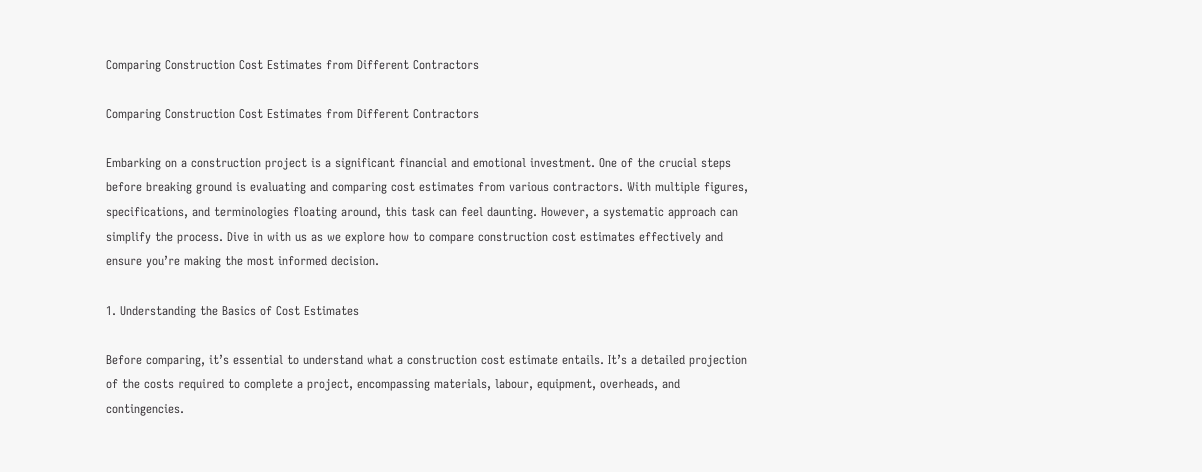Comparing Construction Cost Estimates from Different Contractors

Comparing Construction Cost Estimates from Different Contractors

Embarking on a construction project is a significant financial and emotional investment. One of the crucial steps before breaking ground is evaluating and comparing cost estimates from various contractors. With multiple figures, specifications, and terminologies floating around, this task can feel daunting. However, a systematic approach can simplify the process. Dive in with us as we explore how to compare construction cost estimates effectively and ensure you’re making the most informed decision.

1. Understanding the Basics of Cost Estimates

Before comparing, it’s essential to understand what a construction cost estimate entails. It’s a detailed projection of the costs required to complete a project, encompassing materials, labour, equipment, overheads, and contingencies.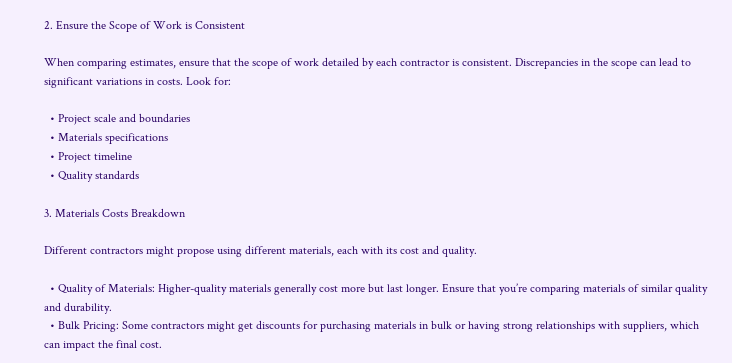2. Ensure the Scope of Work is Consistent

When comparing estimates, ensure that the scope of work detailed by each contractor is consistent. Discrepancies in the scope can lead to significant variations in costs. Look for:

  • Project scale and boundaries
  • Materials specifications
  • Project timeline
  • Quality standards

3. Materials Costs Breakdown

Different contractors might propose using different materials, each with its cost and quality.

  • Quality of Materials: Higher-quality materials generally cost more but last longer. Ensure that you’re comparing materials of similar quality and durability.
  • Bulk Pricing: Some contractors might get discounts for purchasing materials in bulk or having strong relationships with suppliers, which can impact the final cost.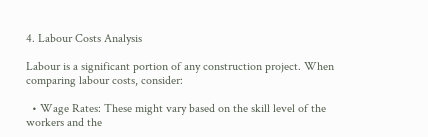4. Labour Costs Analysis

Labour is a significant portion of any construction project. When comparing labour costs, consider:

  • Wage Rates: These might vary based on the skill level of the workers and the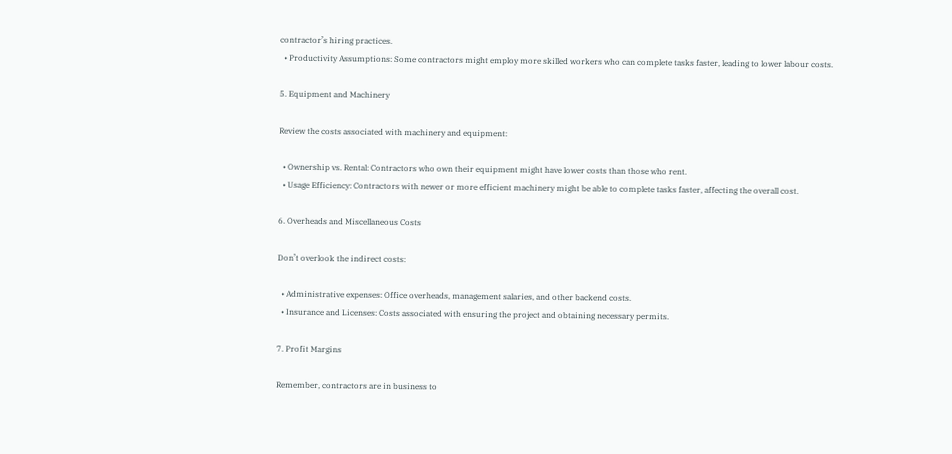contractor’s hiring practices.
  • Productivity Assumptions: Some contractors might employ more skilled workers who can complete tasks faster, leading to lower labour costs.

5. Equipment and Machinery

Review the costs associated with machinery and equipment:

  • Ownership vs. Rental: Contractors who own their equipment might have lower costs than those who rent.
  • Usage Efficiency: Contractors with newer or more efficient machinery might be able to complete tasks faster, affecting the overall cost.

6. Overheads and Miscellaneous Costs

Don’t overlook the indirect costs:

  • Administrative expenses: Office overheads, management salaries, and other backend costs.
  • Insurance and Licenses: Costs associated with ensuring the project and obtaining necessary permits.

7. Profit Margins

Remember, contractors are in business to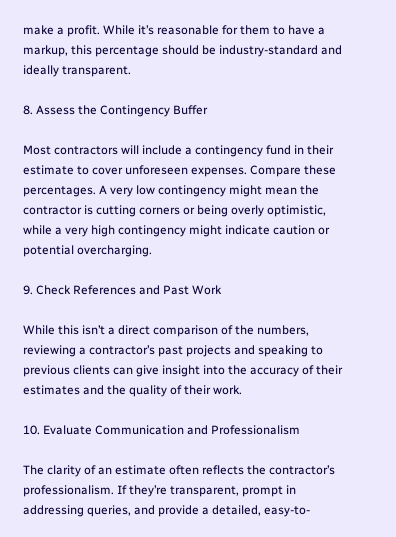make a profit. While it’s reasonable for them to have a markup, this percentage should be industry-standard and ideally transparent.

8. Assess the Contingency Buffer

Most contractors will include a contingency fund in their estimate to cover unforeseen expenses. Compare these percentages. A very low contingency might mean the contractor is cutting corners or being overly optimistic, while a very high contingency might indicate caution or potential overcharging.

9. Check References and Past Work

While this isn’t a direct comparison of the numbers, reviewing a contractor’s past projects and speaking to previous clients can give insight into the accuracy of their estimates and the quality of their work.

10. Evaluate Communication and Professionalism

The clarity of an estimate often reflects the contractor’s professionalism. If they’re transparent, prompt in addressing queries, and provide a detailed, easy-to-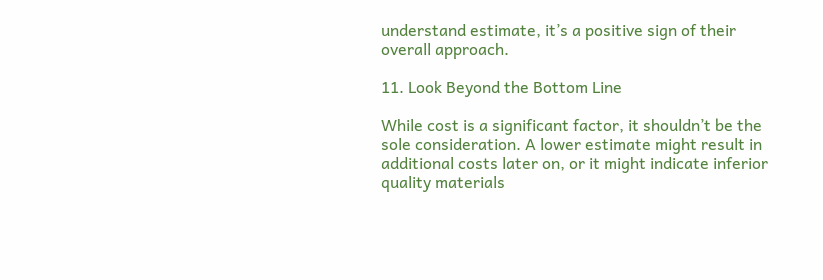understand estimate, it’s a positive sign of their overall approach.

11. Look Beyond the Bottom Line

While cost is a significant factor, it shouldn’t be the sole consideration. A lower estimate might result in additional costs later on, or it might indicate inferior quality materials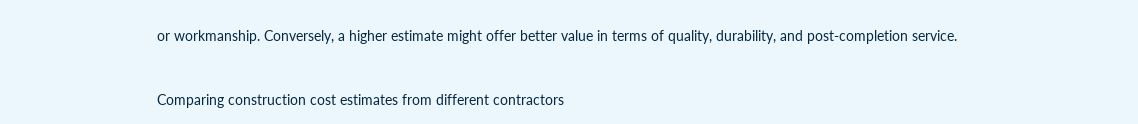or workmanship. Conversely, a higher estimate might offer better value in terms of quality, durability, and post-completion service.


Comparing construction cost estimates from different contractors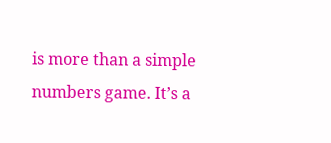is more than a simple numbers game. It’s a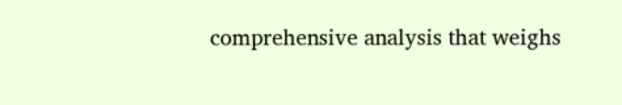comprehensive analysis that weighs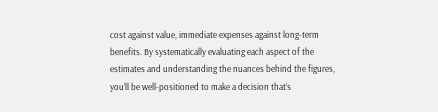cost against value, immediate expenses against long-term benefits. By systematically evaluating each aspect of the estimates and understanding the nuances behind the figures, you’ll be well-positioned to make a decision that’s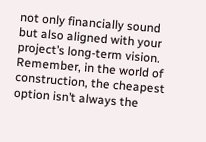not only financially sound but also aligned with your project’s long-term vision. Remember, in the world of construction, the cheapest option isn’t always the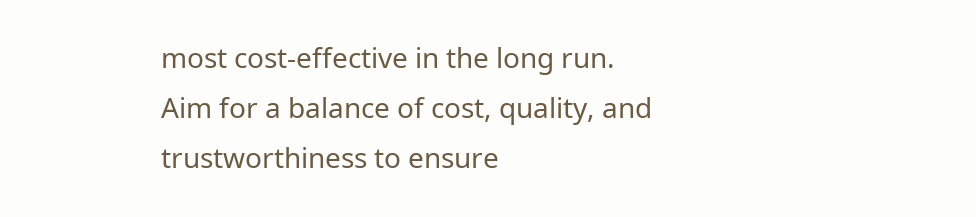most cost-effective in the long run. Aim for a balance of cost, quality, and trustworthiness to ensure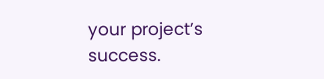your project’s success.